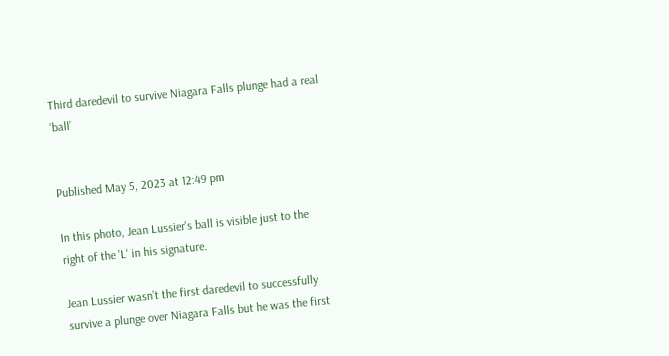Third daredevil to survive Niagara Falls plunge had a real ‘ball’


Published May 5, 2023 at 12:49 pm

In this photo, Jean Lussier's ball is visible just to the right of the 'L' in his signature.

Jean Lussier wasn’t the first daredevil to successfully survive a plunge over Niagara Falls but he was the first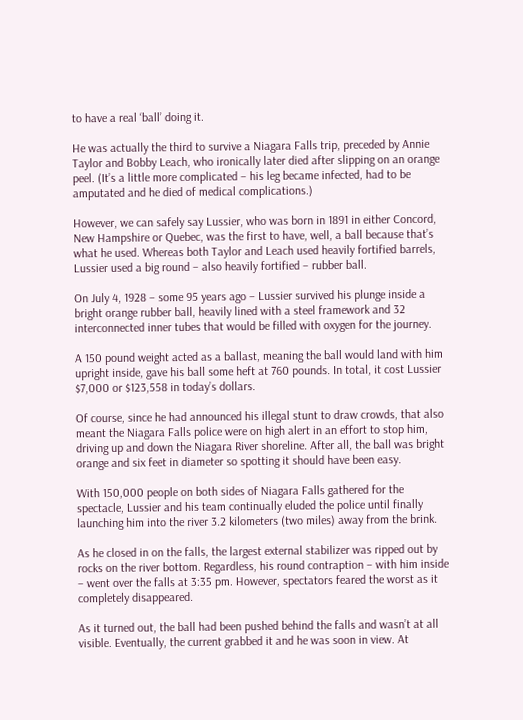to have a real ‘ball’ doing it.

He was actually the third to survive a Niagara Falls trip, preceded by Annie Taylor and Bobby Leach, who ironically later died after slipping on an orange peel. (It’s a little more complicated – his leg became infected, had to be amputated and he died of medical complications.)

However, we can safely say Lussier, who was born in 1891 in either Concord, New Hampshire or Quebec, was the first to have, well, a ball because that’s what he used. Whereas both Taylor and Leach used heavily fortified barrels, Lussier used a big round – also heavily fortified – rubber ball.

On July 4, 1928 – some 95 years ago – Lussier survived his plunge inside a bright orange rubber ball, heavily lined with a steel framework and 32 interconnected inner tubes that would be filled with oxygen for the journey.

A 150 pound weight acted as a ballast, meaning the ball would land with him upright inside, gave his ball some heft at 760 pounds. In total, it cost Lussier $7,000 or $123,558 in today’s dollars.

Of course, since he had announced his illegal stunt to draw crowds, that also meant the Niagara Falls police were on high alert in an effort to stop him, driving up and down the Niagara River shoreline. After all, the ball was bright orange and six feet in diameter so spotting it should have been easy.

With 150,000 people on both sides of Niagara Falls gathered for the spectacle, Lussier and his team continually eluded the police until finally launching him into the river 3.2 kilometers (two miles) away from the brink.

As he closed in on the falls, the largest external stabilizer was ripped out by rocks on the river bottom. Regardless, his round contraption – with him inside – went over the falls at 3:35 pm. However, spectators feared the worst as it completely disappeared.

As it turned out, the ball had been pushed behind the falls and wasn’t at all visible. Eventually, the current grabbed it and he was soon in view. At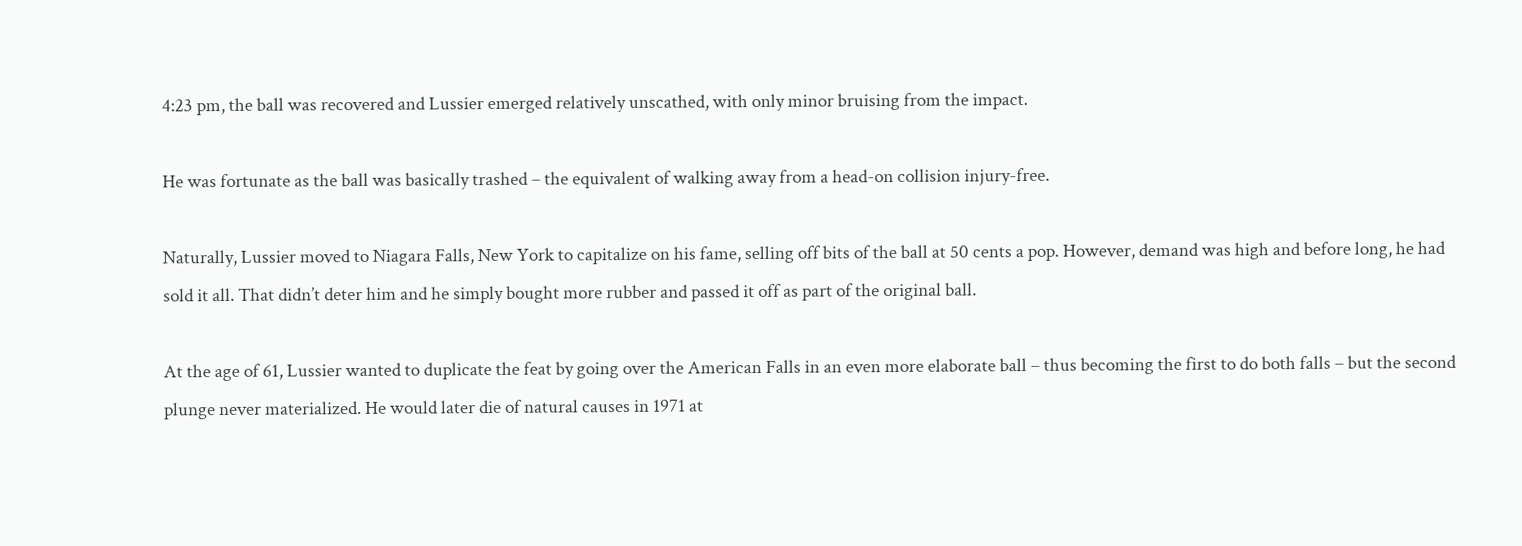4:23 pm, the ball was recovered and Lussier emerged relatively unscathed, with only minor bruising from the impact.

He was fortunate as the ball was basically trashed – the equivalent of walking away from a head-on collision injury-free.

Naturally, Lussier moved to Niagara Falls, New York to capitalize on his fame, selling off bits of the ball at 50 cents a pop. However, demand was high and before long, he had sold it all. That didn’t deter him and he simply bought more rubber and passed it off as part of the original ball.

At the age of 61, Lussier wanted to duplicate the feat by going over the American Falls in an even more elaborate ball – thus becoming the first to do both falls – but the second plunge never materialized. He would later die of natural causes in 1971 at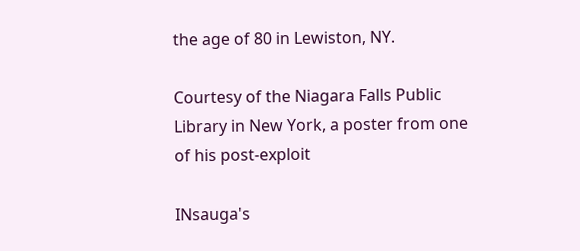the age of 80 in Lewiston, NY.

Courtesy of the Niagara Falls Public Library in New York, a poster from one of his post-exploit

INsauga's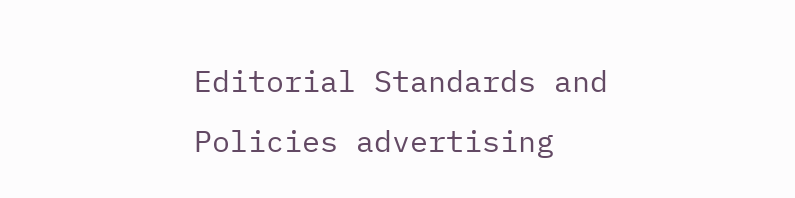Editorial Standards and Policies advertising